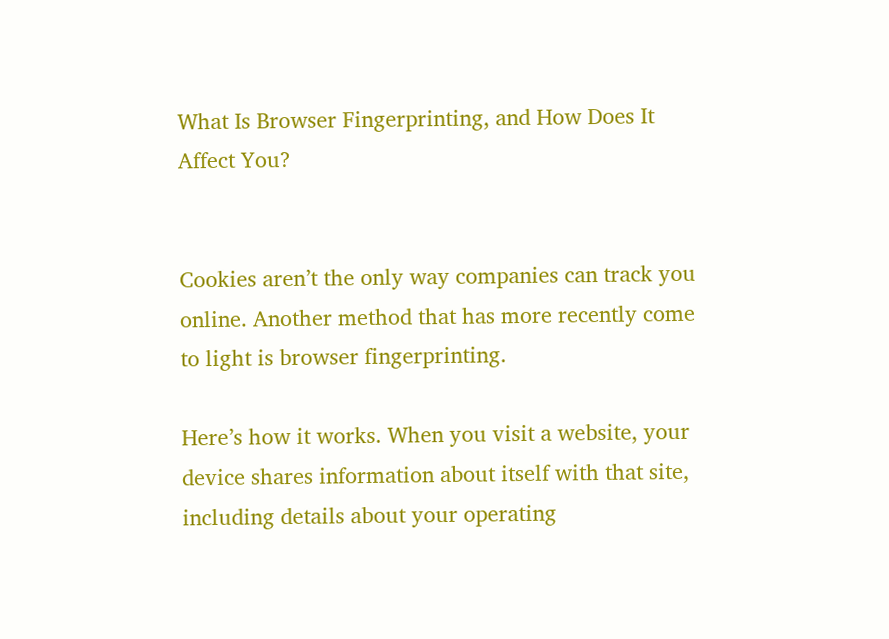What Is Browser Fingerprinting, and How Does It Affect You?


Cookies aren’t the only way companies can track you online. Another method that has more recently come to light is browser fingerprinting.

Here’s how it works. When you visit a website, your device shares information about itself with that site, including details about your operating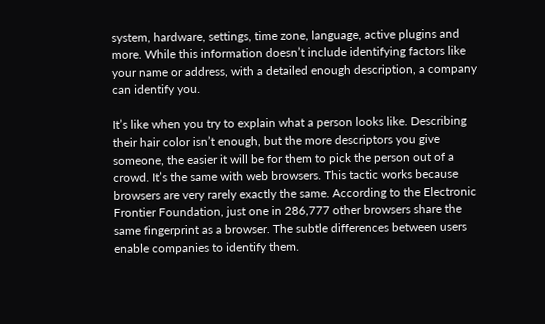system, hardware, settings, time zone, language, active plugins and more. While this information doesn’t include identifying factors like your name or address, with a detailed enough description, a company can identify you.

It’s like when you try to explain what a person looks like. Describing their hair color isn’t enough, but the more descriptors you give someone, the easier it will be for them to pick the person out of a crowd. It’s the same with web browsers. This tactic works because browsers are very rarely exactly the same. According to the Electronic Frontier Foundation, just one in 286,777 other browsers share the same fingerprint as a browser. The subtle differences between users enable companies to identify them.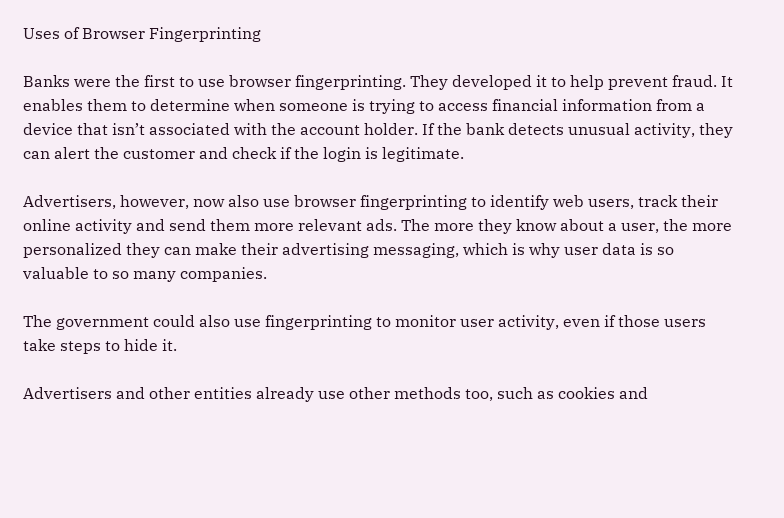Uses of Browser Fingerprinting

Banks were the first to use browser fingerprinting. They developed it to help prevent fraud. It enables them to determine when someone is trying to access financial information from a device that isn’t associated with the account holder. If the bank detects unusual activity, they can alert the customer and check if the login is legitimate.

Advertisers, however, now also use browser fingerprinting to identify web users, track their online activity and send them more relevant ads. The more they know about a user, the more personalized they can make their advertising messaging, which is why user data is so valuable to so many companies.

The government could also use fingerprinting to monitor user activity, even if those users take steps to hide it.

Advertisers and other entities already use other methods too, such as cookies and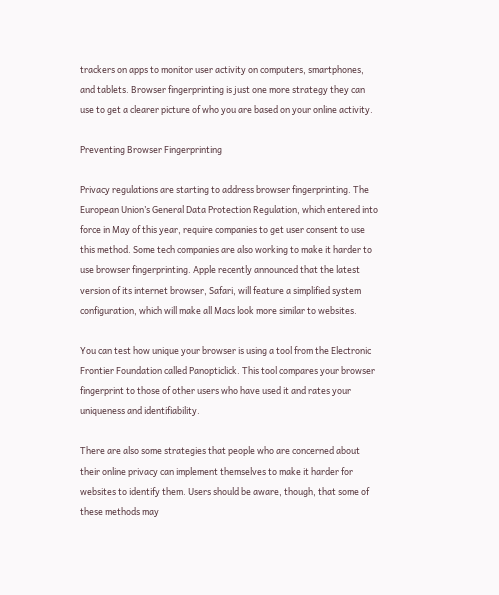trackers on apps to monitor user activity on computers, smartphones, and tablets. Browser fingerprinting is just one more strategy they can use to get a clearer picture of who you are based on your online activity.

Preventing Browser Fingerprinting

Privacy regulations are starting to address browser fingerprinting. The European Union’s General Data Protection Regulation, which entered into force in May of this year, require companies to get user consent to use this method. Some tech companies are also working to make it harder to use browser fingerprinting. Apple recently announced that the latest version of its internet browser, Safari, will feature a simplified system configuration, which will make all Macs look more similar to websites.

You can test how unique your browser is using a tool from the Electronic Frontier Foundation called Panopticlick. This tool compares your browser fingerprint to those of other users who have used it and rates your uniqueness and identifiability.

There are also some strategies that people who are concerned about their online privacy can implement themselves to make it harder for websites to identify them. Users should be aware, though, that some of these methods may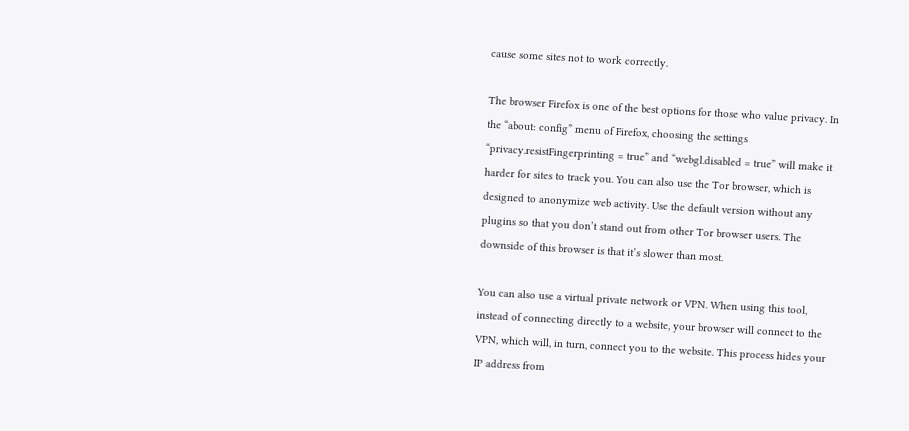cause some sites not to work correctly.

The browser Firefox is one of the best options for those who value privacy. In the “about: config” menu of Firefox, choosing the settings “privacy.resistFingerprinting = true” and “webgl.disabled = true” will make it harder for sites to track you. You can also use the Tor browser, which is designed to anonymize web activity. Use the default version without any plugins so that you don’t stand out from other Tor browser users. The downside of this browser is that it’s slower than most.

You can also use a virtual private network or VPN. When using this tool, instead of connecting directly to a website, your browser will connect to the VPN, which will, in turn, connect you to the website. This process hides your IP address from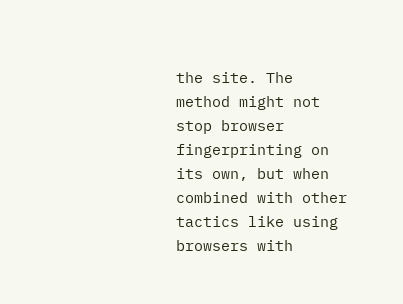the site. The method might not stop browser fingerprinting on its own, but when combined with other tactics like using browsers with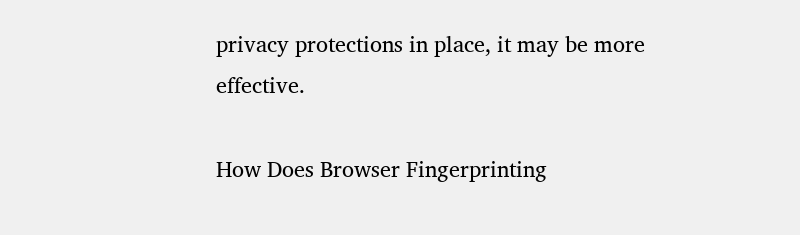privacy protections in place, it may be more effective.

How Does Browser Fingerprinting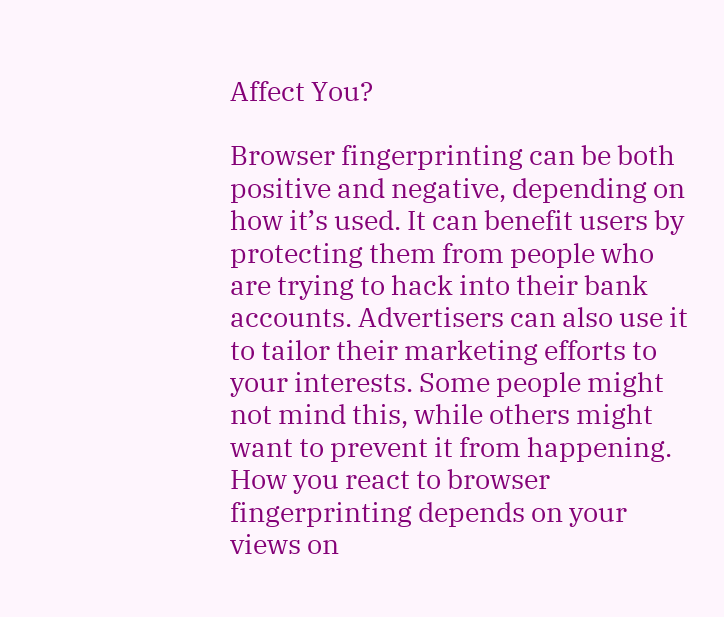Affect You?

Browser fingerprinting can be both positive and negative, depending on how it’s used. It can benefit users by protecting them from people who are trying to hack into their bank accounts. Advertisers can also use it to tailor their marketing efforts to your interests. Some people might not mind this, while others might want to prevent it from happening. How you react to browser fingerprinting depends on your views on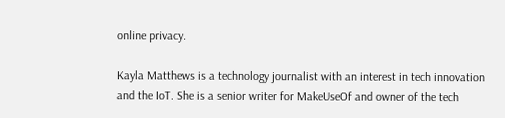online privacy.

Kayla Matthews is a technology journalist with an interest in tech innovation and the IoT. She is a senior writer for MakeUseOf and owner of the tech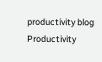productivity blog Productivity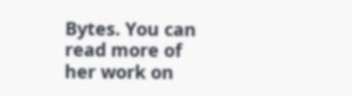Bytes. You can read more of her work on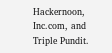Hackernoon, Inc.com, and Triple Pundit.